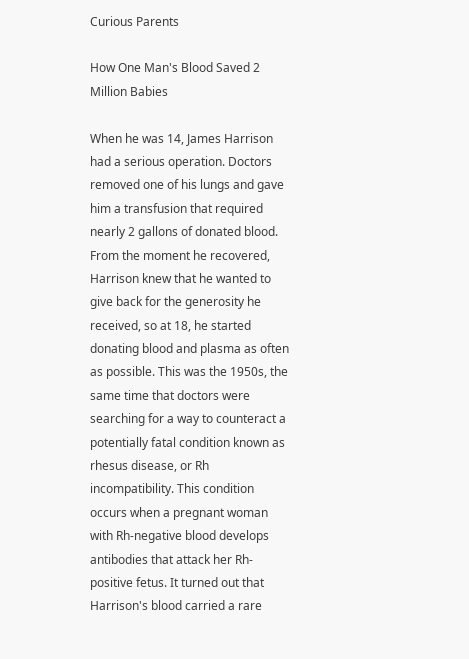Curious Parents

How One Man's Blood Saved 2 Million Babies

When he was 14, James Harrison had a serious operation. Doctors removed one of his lungs and gave him a transfusion that required nearly 2 gallons of donated blood. From the moment he recovered, Harrison knew that he wanted to give back for the generosity he received, so at 18, he started donating blood and plasma as often as possible. This was the 1950s, the same time that doctors were searching for a way to counteract a potentially fatal condition known as rhesus disease, or Rh incompatibility. This condition occurs when a pregnant woman with Rh-negative blood develops antibodies that attack her Rh-positive fetus. It turned out that Harrison's blood carried a rare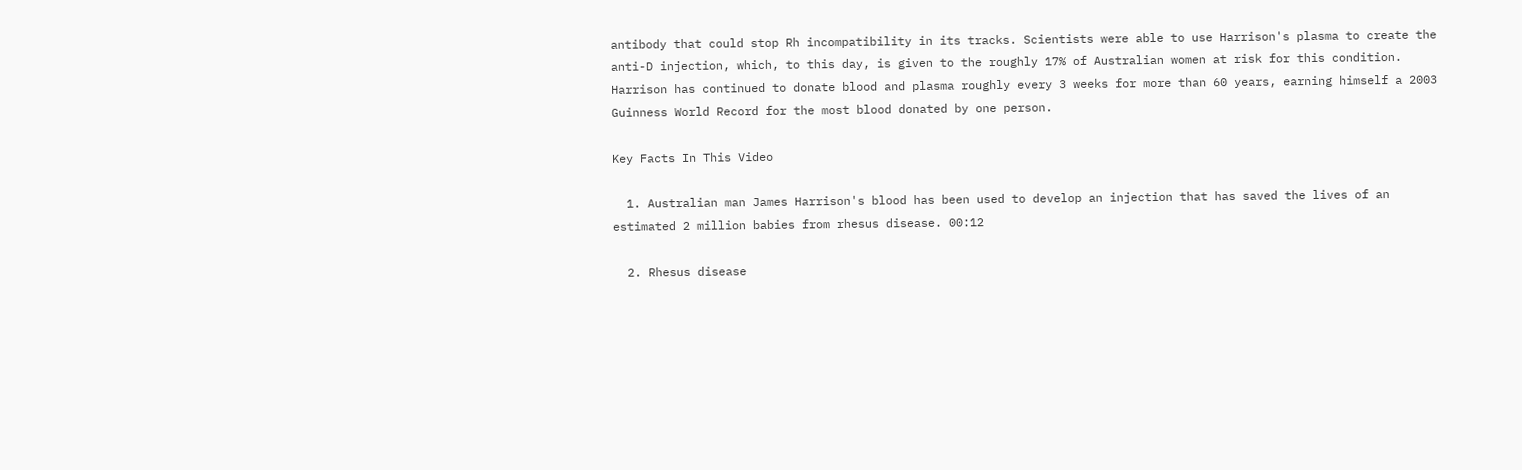antibody that could stop Rh incompatibility in its tracks. Scientists were able to use Harrison's plasma to create the anti-D injection, which, to this day, is given to the roughly 17% of Australian women at risk for this condition. Harrison has continued to donate blood and plasma roughly every 3 weeks for more than 60 years, earning himself a 2003 Guinness World Record for the most blood donated by one person.

Key Facts In This Video

  1. Australian man James Harrison's blood has been used to develop an injection that has saved the lives of an estimated 2 million babies from rhesus disease. 00:12

  2. Rhesus disease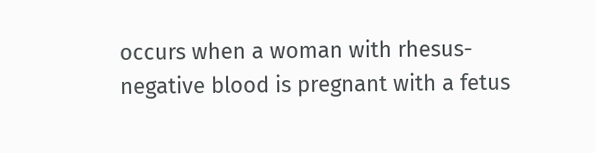occurs when a woman with rhesus-negative blood is pregnant with a fetus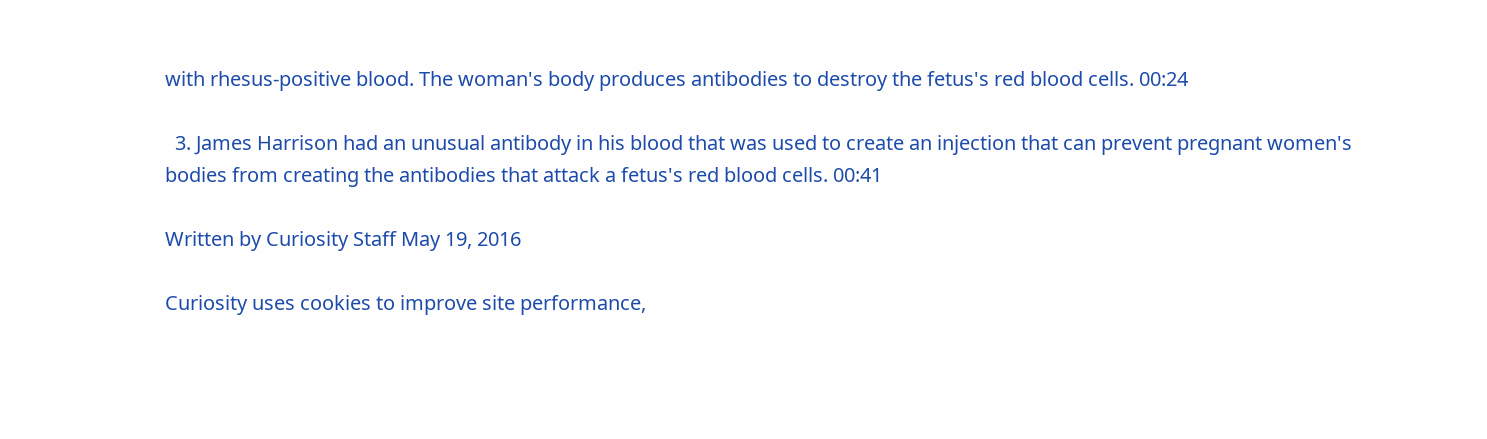with rhesus-positive blood. The woman's body produces antibodies to destroy the fetus's red blood cells. 00:24

  3. James Harrison had an unusual antibody in his blood that was used to create an injection that can prevent pregnant women's bodies from creating the antibodies that attack a fetus's red blood cells. 00:41

Written by Curiosity Staff May 19, 2016

Curiosity uses cookies to improve site performance,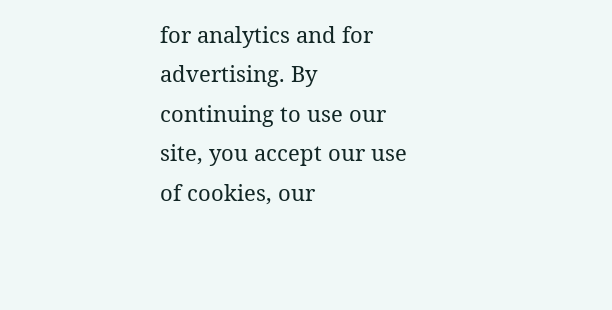for analytics and for advertising. By continuing to use our site, you accept our use of cookies, our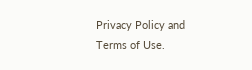Privacy Policy and Terms of Use.